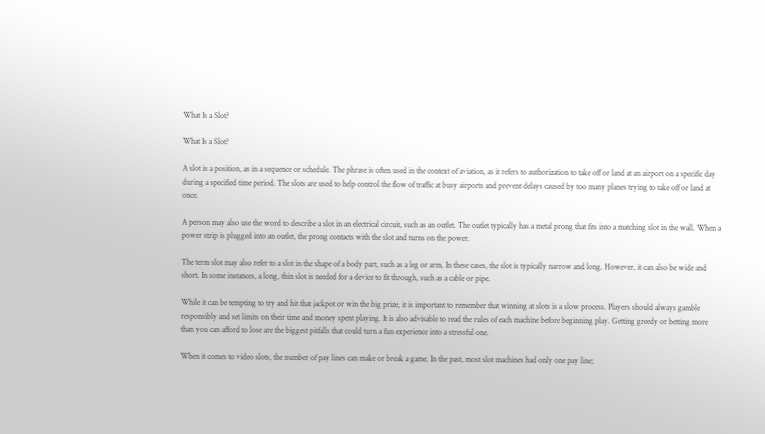What Is a Slot?

What Is a Slot?

A slot is a position, as in a sequence or schedule. The phrase is often used in the context of aviation, as it refers to authorization to take off or land at an airport on a specific day during a specified time period. The slots are used to help control the flow of traffic at busy airports and prevent delays caused by too many planes trying to take off or land at once.

A person may also use the word to describe a slot in an electrical circuit, such as an outlet. The outlet typically has a metal prong that fits into a matching slot in the wall. When a power strip is plugged into an outlet, the prong contacts with the slot and turns on the power.

The term slot may also refer to a slot in the shape of a body part, such as a leg or arm. In these cases, the slot is typically narrow and long. However, it can also be wide and short. In some instances, a long, thin slot is needed for a device to fit through, such as a cable or pipe.

While it can be tempting to try and hit that jackpot or win the big prize, it is important to remember that winning at slots is a slow process. Players should always gamble responsibly and set limits on their time and money spent playing. It is also advisable to read the rules of each machine before beginning play. Getting greedy or betting more than you can afford to lose are the biggest pitfalls that could turn a fun experience into a stressful one.

When it comes to video slots, the number of pay lines can make or break a game. In the past, most slot machines had only one pay line;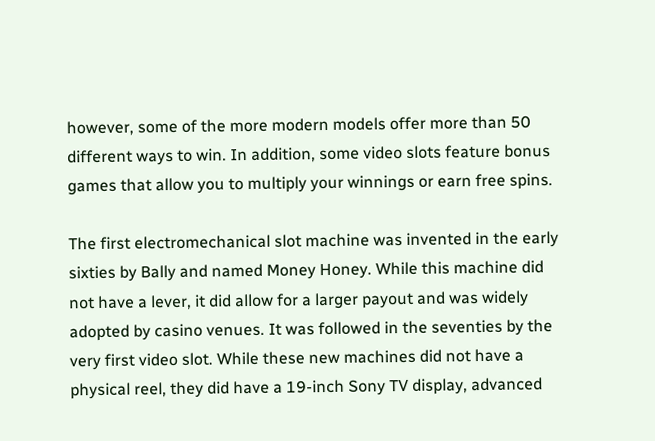however, some of the more modern models offer more than 50 different ways to win. In addition, some video slots feature bonus games that allow you to multiply your winnings or earn free spins.

The first electromechanical slot machine was invented in the early sixties by Bally and named Money Honey. While this machine did not have a lever, it did allow for a larger payout and was widely adopted by casino venues. It was followed in the seventies by the very first video slot. While these new machines did not have a physical reel, they did have a 19-inch Sony TV display, advanced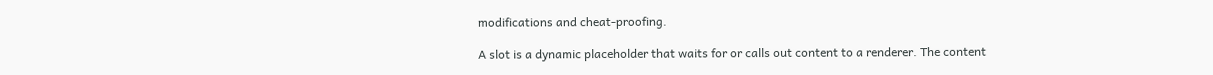modifications and cheat-proofing.

A slot is a dynamic placeholder that waits for or calls out content to a renderer. The content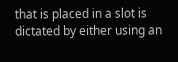that is placed in a slot is dictated by either using an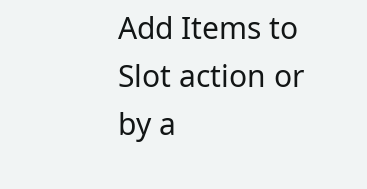Add Items to Slot action or by a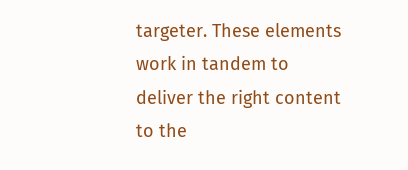targeter. These elements work in tandem to deliver the right content to the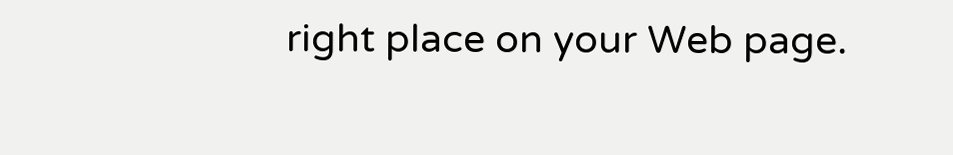right place on your Web page.